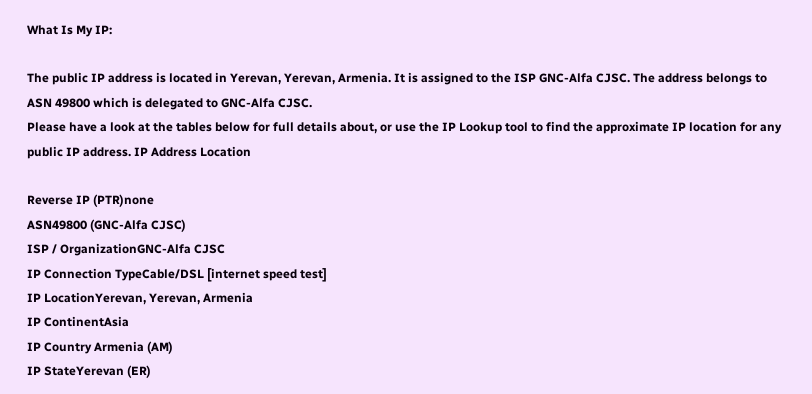What Is My IP:

The public IP address is located in Yerevan, Yerevan, Armenia. It is assigned to the ISP GNC-Alfa CJSC. The address belongs to ASN 49800 which is delegated to GNC-Alfa CJSC.
Please have a look at the tables below for full details about, or use the IP Lookup tool to find the approximate IP location for any public IP address. IP Address Location

Reverse IP (PTR)none
ASN49800 (GNC-Alfa CJSC)
ISP / OrganizationGNC-Alfa CJSC
IP Connection TypeCable/DSL [internet speed test]
IP LocationYerevan, Yerevan, Armenia
IP ContinentAsia
IP Country Armenia (AM)
IP StateYerevan (ER)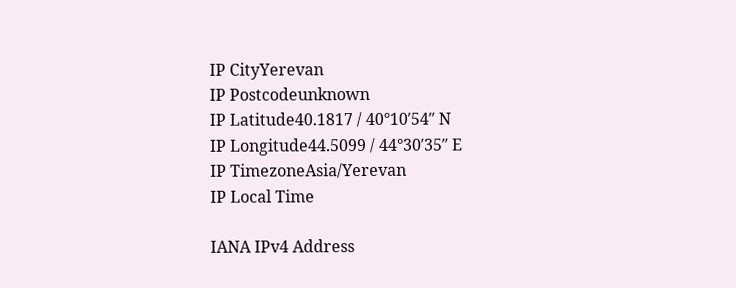IP CityYerevan
IP Postcodeunknown
IP Latitude40.1817 / 40°10′54″ N
IP Longitude44.5099 / 44°30′35″ E
IP TimezoneAsia/Yerevan
IP Local Time

IANA IPv4 Address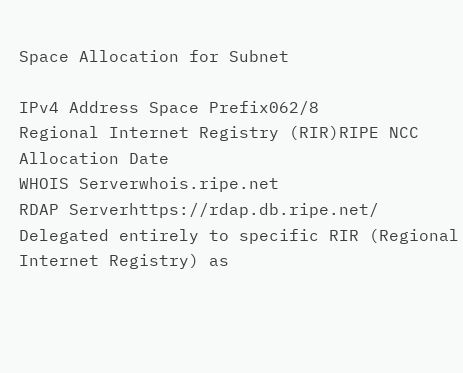Space Allocation for Subnet

IPv4 Address Space Prefix062/8
Regional Internet Registry (RIR)RIPE NCC
Allocation Date
WHOIS Serverwhois.ripe.net
RDAP Serverhttps://rdap.db.ripe.net/
Delegated entirely to specific RIR (Regional Internet Registry) as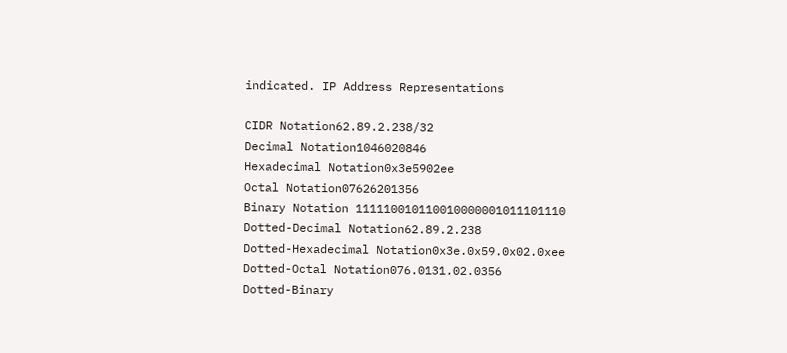indicated. IP Address Representations

CIDR Notation62.89.2.238/32
Decimal Notation1046020846
Hexadecimal Notation0x3e5902ee
Octal Notation07626201356
Binary Notation 111110010110010000001011101110
Dotted-Decimal Notation62.89.2.238
Dotted-Hexadecimal Notation0x3e.0x59.0x02.0xee
Dotted-Octal Notation076.0131.02.0356
Dotted-Binary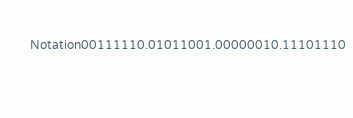Notation00111110.01011001.00000010.11101110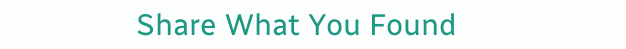Share What You Found